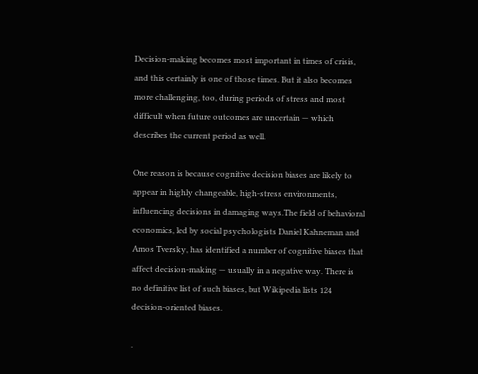Decision-making becomes most important in times of crisis, and this certainly is one of those times. But it also becomes more challenging, too, during periods of stress and most difficult when future outcomes are uncertain — which describes the current period as well.

One reason is because cognitive decision biases are likely to appear in highly changeable, high-stress environments, influencing decisions in damaging ways.The field of behavioral economics, led by social psychologists Daniel Kahneman and Amos Tversky, has identified a number of cognitive biases that affect decision-making — usually in a negative way. There is no definitive list of such biases, but Wikipedia lists 124 decision-oriented biases.

.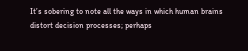It’s sobering to note all the ways in which human brains distort decision processes; perhaps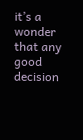it’s a wonder that any good decision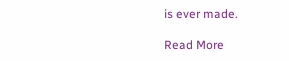is ever made.

Read More